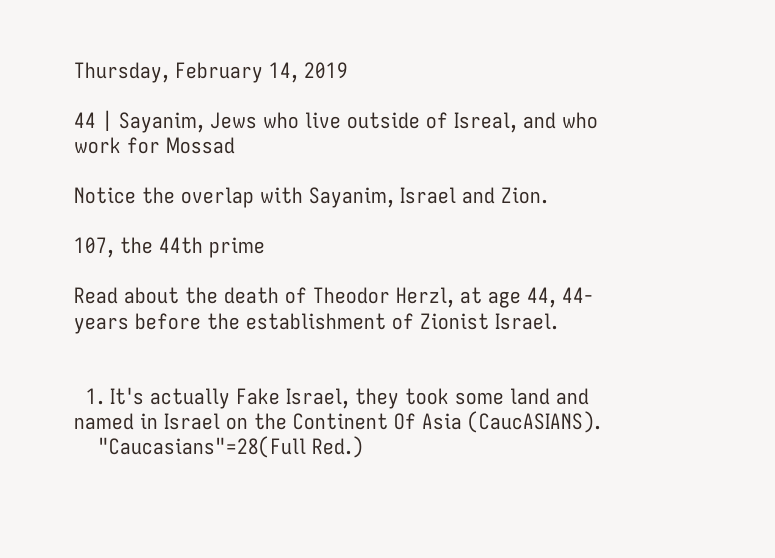Thursday, February 14, 2019

44 | Sayanim, Jews who live outside of Isreal, and who work for Mossad

Notice the overlap with Sayanim, Israel and Zion.

107, the 44th prime

Read about the death of Theodor Herzl, at age 44, 44-years before the establishment of Zionist Israel.


  1. It's actually Fake Israel, they took some land and named in Israel on the Continent Of Asia (CaucASIANS).
    "Caucasians"=28(Full Red.)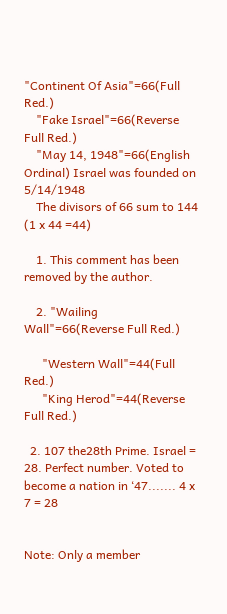"Continent Of Asia"=66(Full Red.)
    "Fake Israel"=66(Reverse Full Red.)
    "May 14, 1948"=66(English Ordinal) Israel was founded on 5/14/1948
    The divisors of 66 sum to 144 (1 x 44 =44)

    1. This comment has been removed by the author.

    2. "Wailing Wall"=66(Reverse Full Red.)

      "Western Wall"=44(Full Red.)
      "King Herod"=44(Reverse Full Red.)

  2. 107 the28th Prime. Israel = 28. Perfect number. Voted to become a nation in ‘47....... 4 x 7 = 28


Note: Only a member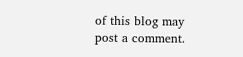of this blog may post a comment.